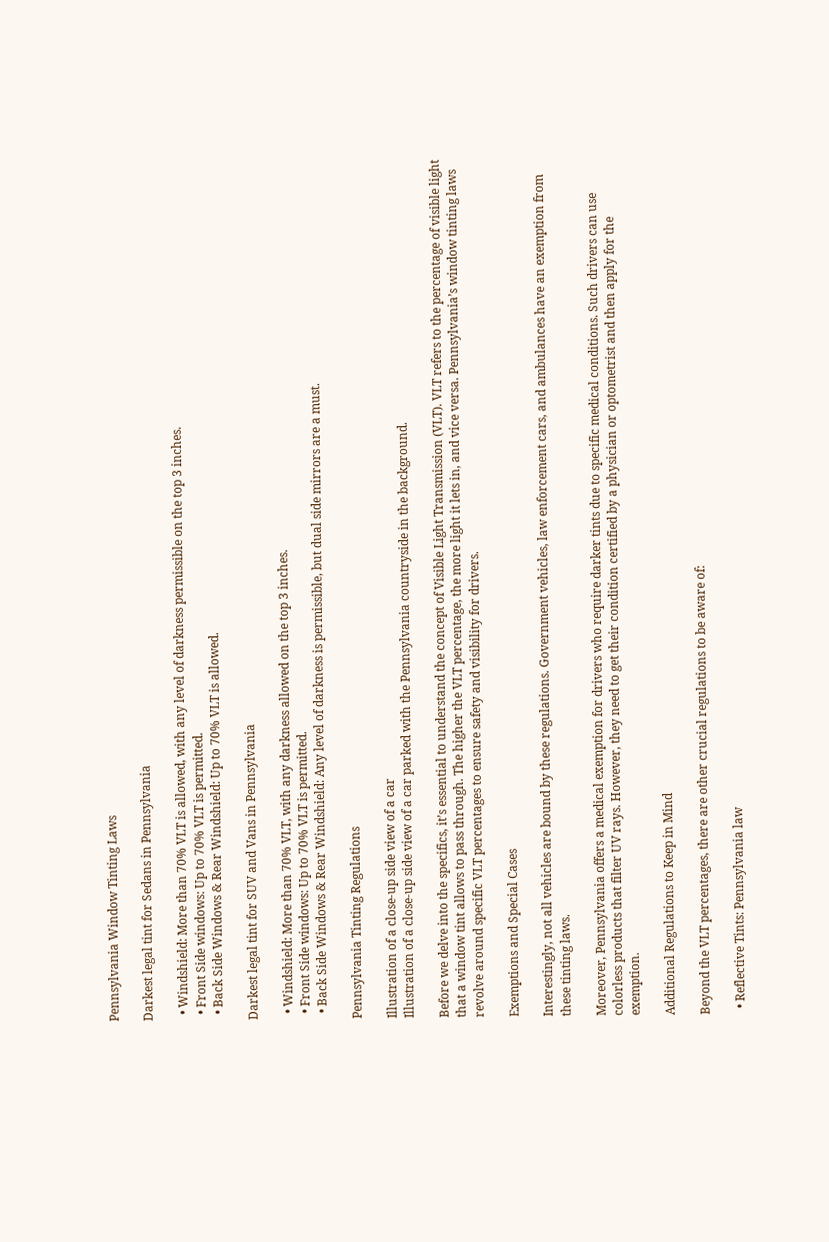Pennsylvania Window Tinting Laws

Darkest legal tint for Sedans in Pennsylvania

  • Windshield: More than 70% VLT is allowed, with any level of darkness permissible on the top 3 inches.
  • Front Side windows: Up to 70% VLT is permitted.
  • Back Side Windows & Rear Windshield: Up to 70% VLT is allowed.

Darkest legal tint for SUV and Vans in Pennsylvania

  • Windshield: More than 70% VLT, with any darkness allowed on the top 3 inches.
  • Front Side windows: Up to 70% VLT is permitted.
  • Back Side Windows & Rear Windshield: Any level of darkness is permissible, but dual side mirrors are a must.

Pennsylvania Tinting Regulations

Illustration of a close-up side view of a car
Illustration of a close-up side view of a car parked with the Pennsylvania countryside in the background.

Before we delve into the specifics, it’s essential to understand the concept of Visible Light Transmission (VLT). VLT refers to the percentage of visible light that a window tint allows to pass through. The higher the VLT percentage, the more light it lets in, and vice versa. Pennsylvania’s window tinting laws revolve around specific VLT percentages to ensure safety and visibility for drivers.

Exemptions and Special Cases

Interestingly, not all vehicles are bound by these regulations. Government vehicles, law enforcement cars, and ambulances have an exemption from these tinting laws.

Moreover, Pennsylvania offers a medical exemption for drivers who require darker tints due to specific medical conditions. Such drivers can use colorless products that filter UV rays. However, they need to get their condition certified by a physician or optometrist and then apply for the exemption.

Additional Regulations to Keep in Mind

Beyond the VLT percentages, there are other crucial regulations to be aware of:

  • Reflective Tints: Pennsylvania law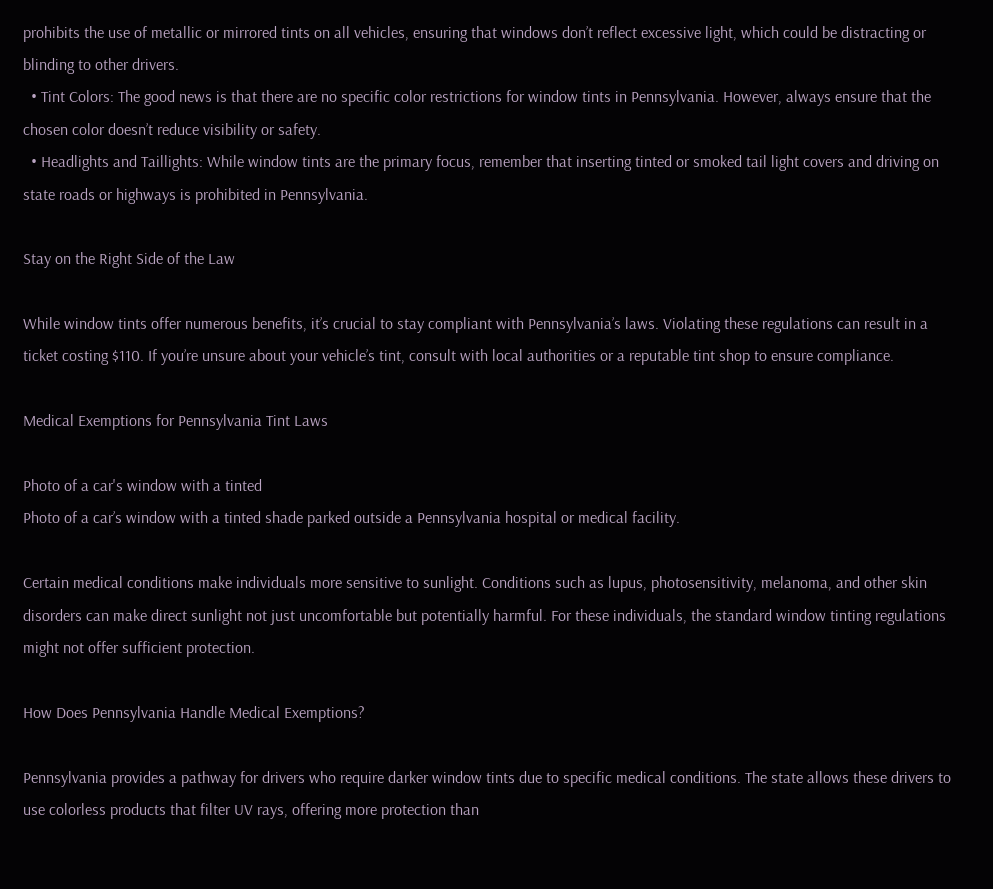prohibits the use of metallic or mirrored tints on all vehicles, ensuring that windows don’t reflect excessive light, which could be distracting or blinding to other drivers.
  • Tint Colors: The good news is that there are no specific color restrictions for window tints in Pennsylvania. However, always ensure that the chosen color doesn’t reduce visibility or safety.
  • Headlights and Taillights: While window tints are the primary focus, remember that inserting tinted or smoked tail light covers and driving on state roads or highways is prohibited in Pennsylvania.

Stay on the Right Side of the Law

While window tints offer numerous benefits, it’s crucial to stay compliant with Pennsylvania’s laws. Violating these regulations can result in a ticket costing $110. If you’re unsure about your vehicle’s tint, consult with local authorities or a reputable tint shop to ensure compliance.

Medical Exemptions for Pennsylvania Tint Laws

Photo of a car's window with a tinted
Photo of a car’s window with a tinted shade parked outside a Pennsylvania hospital or medical facility.

Certain medical conditions make individuals more sensitive to sunlight. Conditions such as lupus, photosensitivity, melanoma, and other skin disorders can make direct sunlight not just uncomfortable but potentially harmful. For these individuals, the standard window tinting regulations might not offer sufficient protection.

How Does Pennsylvania Handle Medical Exemptions?

Pennsylvania provides a pathway for drivers who require darker window tints due to specific medical conditions. The state allows these drivers to use colorless products that filter UV rays, offering more protection than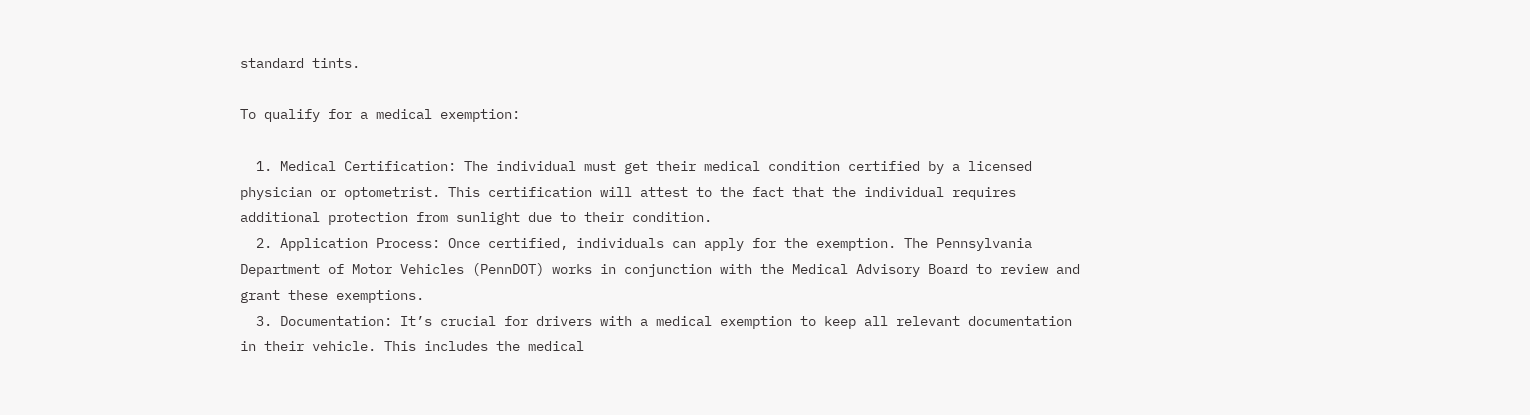standard tints.

To qualify for a medical exemption:

  1. Medical Certification: The individual must get their medical condition certified by a licensed physician or optometrist. This certification will attest to the fact that the individual requires additional protection from sunlight due to their condition.
  2. Application Process: Once certified, individuals can apply for the exemption. The Pennsylvania Department of Motor Vehicles (PennDOT) works in conjunction with the Medical Advisory Board to review and grant these exemptions.
  3. Documentation: It’s crucial for drivers with a medical exemption to keep all relevant documentation in their vehicle. This includes the medical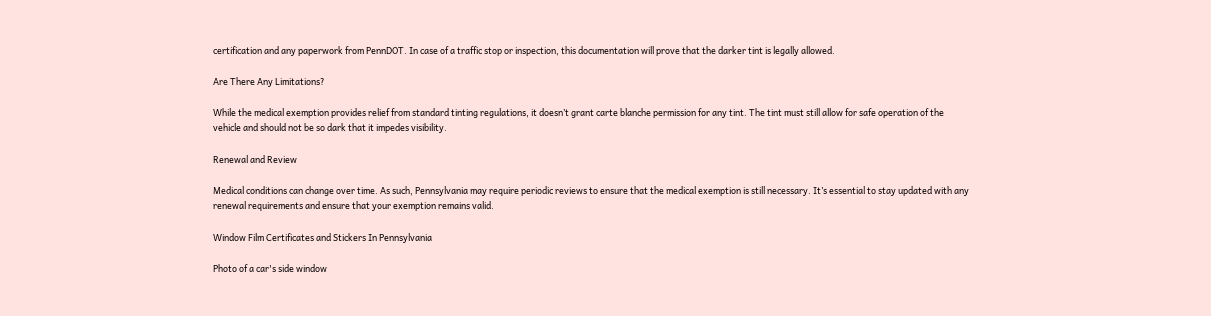certification and any paperwork from PennDOT. In case of a traffic stop or inspection, this documentation will prove that the darker tint is legally allowed.

Are There Any Limitations?

While the medical exemption provides relief from standard tinting regulations, it doesn’t grant carte blanche permission for any tint. The tint must still allow for safe operation of the vehicle and should not be so dark that it impedes visibility.

Renewal and Review

Medical conditions can change over time. As such, Pennsylvania may require periodic reviews to ensure that the medical exemption is still necessary. It’s essential to stay updated with any renewal requirements and ensure that your exemption remains valid.

Window Film Certificates and Stickers In Pennsylvania

Photo of a car's side window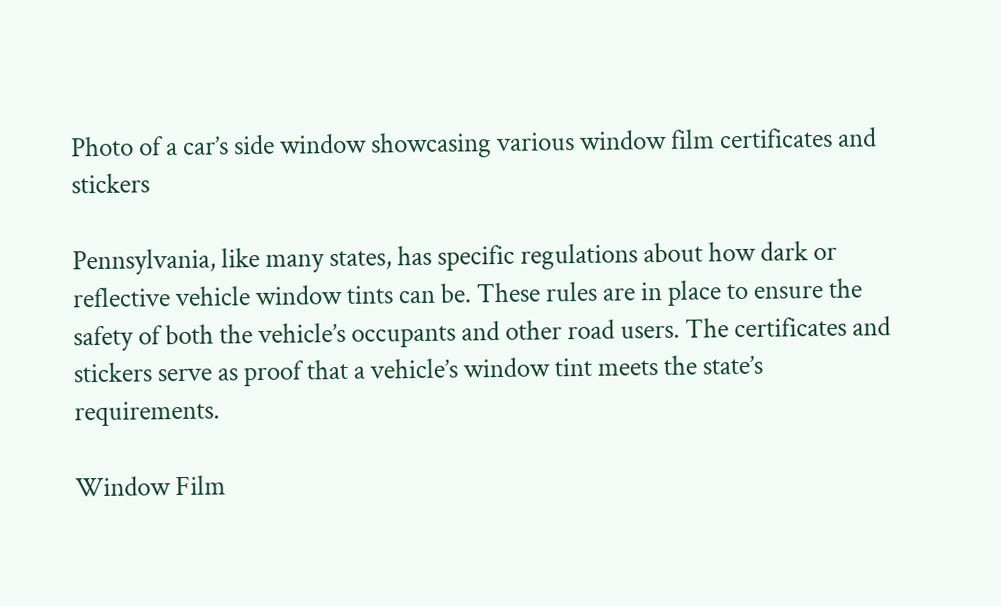Photo of a car’s side window showcasing various window film certificates and stickers

Pennsylvania, like many states, has specific regulations about how dark or reflective vehicle window tints can be. These rules are in place to ensure the safety of both the vehicle’s occupants and other road users. The certificates and stickers serve as proof that a vehicle’s window tint meets the state’s requirements.

Window Film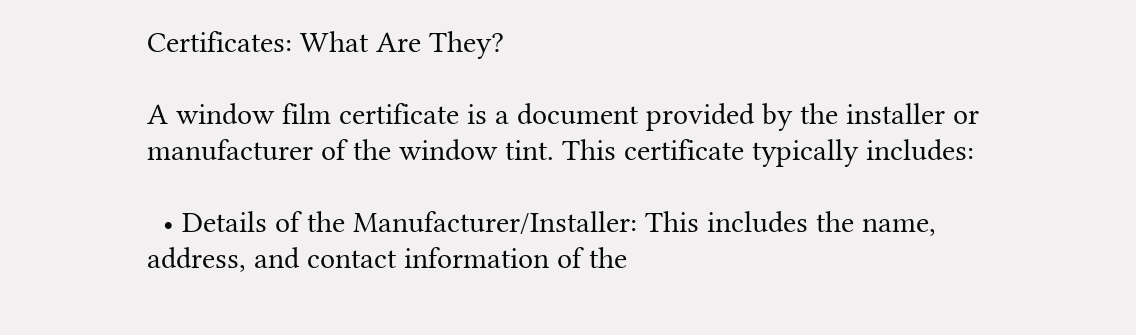Certificates: What Are They?

A window film certificate is a document provided by the installer or manufacturer of the window tint. This certificate typically includes:

  • Details of the Manufacturer/Installer: This includes the name, address, and contact information of the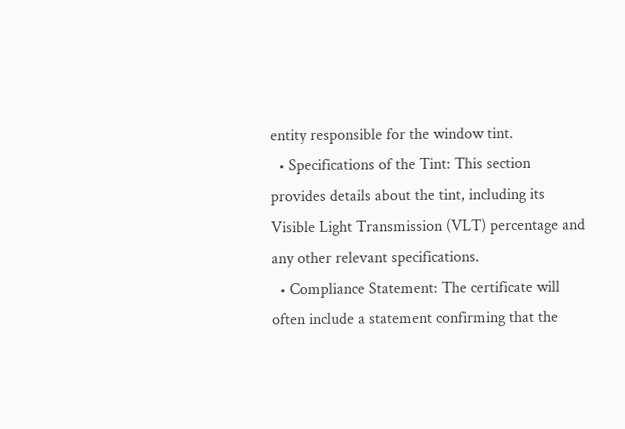entity responsible for the window tint.
  • Specifications of the Tint: This section provides details about the tint, including its Visible Light Transmission (VLT) percentage and any other relevant specifications.
  • Compliance Statement: The certificate will often include a statement confirming that the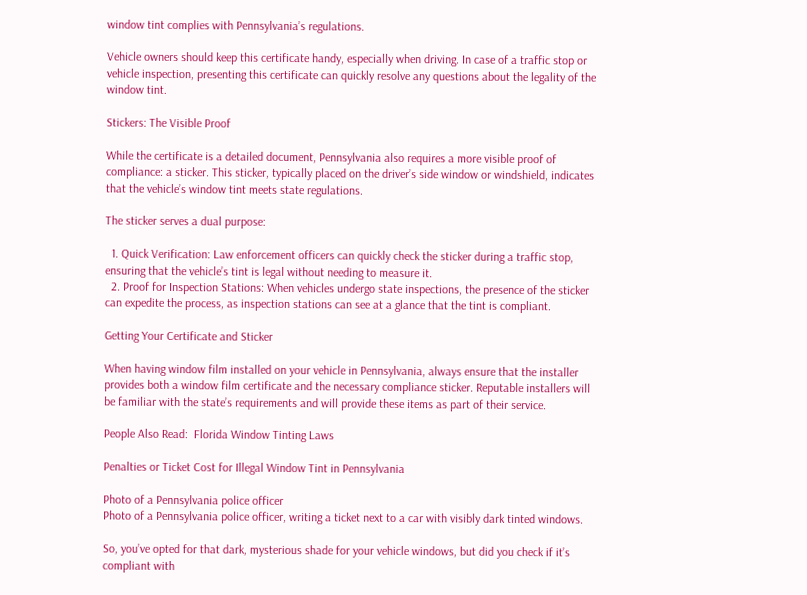window tint complies with Pennsylvania’s regulations.

Vehicle owners should keep this certificate handy, especially when driving. In case of a traffic stop or vehicle inspection, presenting this certificate can quickly resolve any questions about the legality of the window tint.

Stickers: The Visible Proof

While the certificate is a detailed document, Pennsylvania also requires a more visible proof of compliance: a sticker. This sticker, typically placed on the driver’s side window or windshield, indicates that the vehicle’s window tint meets state regulations.

The sticker serves a dual purpose:

  1. Quick Verification: Law enforcement officers can quickly check the sticker during a traffic stop, ensuring that the vehicle’s tint is legal without needing to measure it.
  2. Proof for Inspection Stations: When vehicles undergo state inspections, the presence of the sticker can expedite the process, as inspection stations can see at a glance that the tint is compliant.

Getting Your Certificate and Sticker

When having window film installed on your vehicle in Pennsylvania, always ensure that the installer provides both a window film certificate and the necessary compliance sticker. Reputable installers will be familiar with the state’s requirements and will provide these items as part of their service.

People Also Read:  Florida Window Tinting Laws

Penalties or Ticket Cost for Illegal Window Tint in Pennsylvania

Photo of a Pennsylvania police officer
Photo of a Pennsylvania police officer, writing a ticket next to a car with visibly dark tinted windows.

So, you’ve opted for that dark, mysterious shade for your vehicle windows, but did you check if it’s compliant with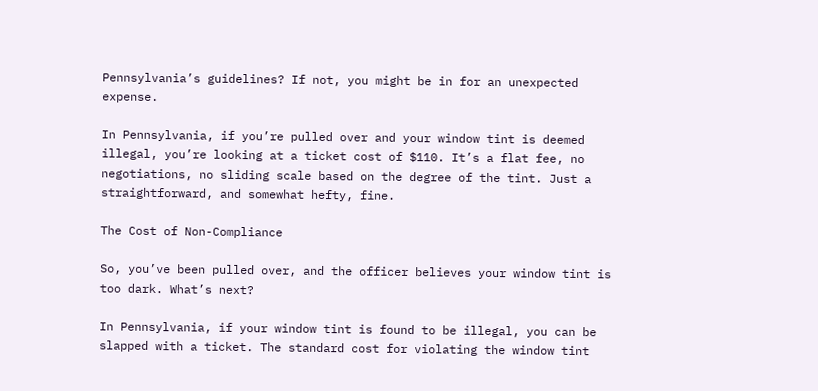Pennsylvania’s guidelines? If not, you might be in for an unexpected expense.

In Pennsylvania, if you’re pulled over and your window tint is deemed illegal, you’re looking at a ticket cost of $110. It’s a flat fee, no negotiations, no sliding scale based on the degree of the tint. Just a straightforward, and somewhat hefty, fine.

The Cost of Non-Compliance

So, you’ve been pulled over, and the officer believes your window tint is too dark. What’s next?

In Pennsylvania, if your window tint is found to be illegal, you can be slapped with a ticket. The standard cost for violating the window tint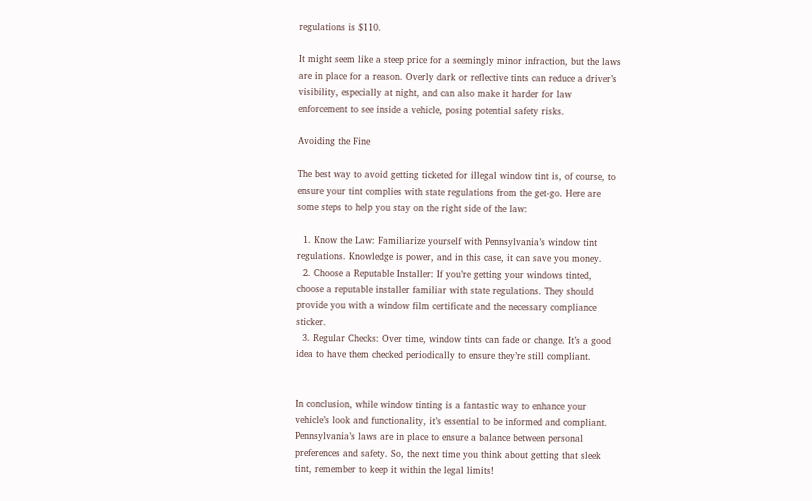regulations is $110.

It might seem like a steep price for a seemingly minor infraction, but the laws are in place for a reason. Overly dark or reflective tints can reduce a driver’s visibility, especially at night, and can also make it harder for law enforcement to see inside a vehicle, posing potential safety risks.

Avoiding the Fine

The best way to avoid getting ticketed for illegal window tint is, of course, to ensure your tint complies with state regulations from the get-go. Here are some steps to help you stay on the right side of the law:

  1. Know the Law: Familiarize yourself with Pennsylvania’s window tint regulations. Knowledge is power, and in this case, it can save you money.
  2. Choose a Reputable Installer: If you’re getting your windows tinted, choose a reputable installer familiar with state regulations. They should provide you with a window film certificate and the necessary compliance sticker.
  3. Regular Checks: Over time, window tints can fade or change. It’s a good idea to have them checked periodically to ensure they’re still compliant.


In conclusion, while window tinting is a fantastic way to enhance your vehicle’s look and functionality, it’s essential to be informed and compliant. Pennsylvania’s laws are in place to ensure a balance between personal preferences and safety. So, the next time you think about getting that sleek tint, remember to keep it within the legal limits!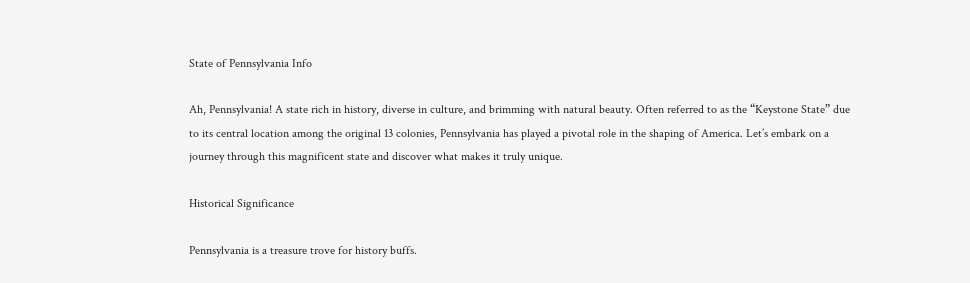State of Pennsylvania Info

Ah, Pennsylvania! A state rich in history, diverse in culture, and brimming with natural beauty. Often referred to as the “Keystone State” due to its central location among the original 13 colonies, Pennsylvania has played a pivotal role in the shaping of America. Let’s embark on a journey through this magnificent state and discover what makes it truly unique.

Historical Significance

Pennsylvania is a treasure trove for history buffs.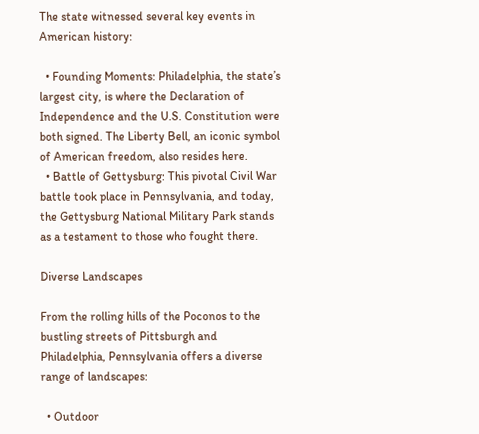The state witnessed several key events in American history:

  • Founding Moments: Philadelphia, the state’s largest city, is where the Declaration of Independence and the U.S. Constitution were both signed. The Liberty Bell, an iconic symbol of American freedom, also resides here.
  • Battle of Gettysburg: This pivotal Civil War battle took place in Pennsylvania, and today, the Gettysburg National Military Park stands as a testament to those who fought there.

Diverse Landscapes

From the rolling hills of the Poconos to the bustling streets of Pittsburgh and Philadelphia, Pennsylvania offers a diverse range of landscapes:

  • Outdoor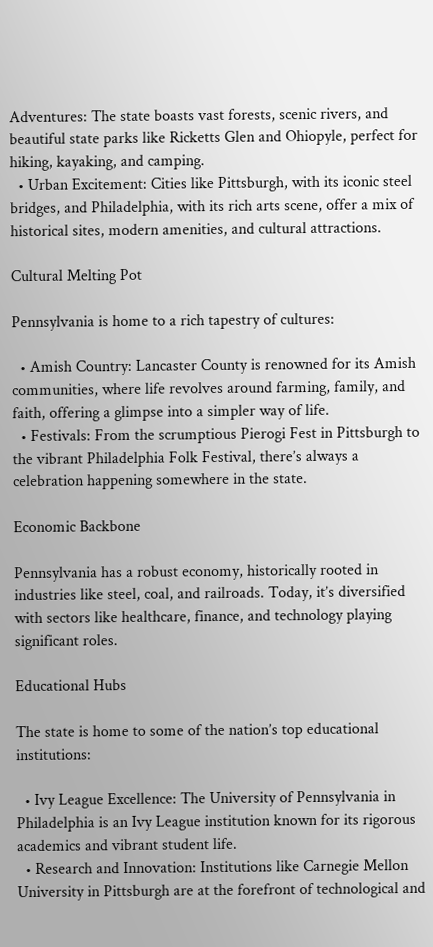Adventures: The state boasts vast forests, scenic rivers, and beautiful state parks like Ricketts Glen and Ohiopyle, perfect for hiking, kayaking, and camping.
  • Urban Excitement: Cities like Pittsburgh, with its iconic steel bridges, and Philadelphia, with its rich arts scene, offer a mix of historical sites, modern amenities, and cultural attractions.

Cultural Melting Pot

Pennsylvania is home to a rich tapestry of cultures:

  • Amish Country: Lancaster County is renowned for its Amish communities, where life revolves around farming, family, and faith, offering a glimpse into a simpler way of life.
  • Festivals: From the scrumptious Pierogi Fest in Pittsburgh to the vibrant Philadelphia Folk Festival, there’s always a celebration happening somewhere in the state.

Economic Backbone

Pennsylvania has a robust economy, historically rooted in industries like steel, coal, and railroads. Today, it’s diversified with sectors like healthcare, finance, and technology playing significant roles.

Educational Hubs

The state is home to some of the nation’s top educational institutions:

  • Ivy League Excellence: The University of Pennsylvania in Philadelphia is an Ivy League institution known for its rigorous academics and vibrant student life.
  • Research and Innovation: Institutions like Carnegie Mellon University in Pittsburgh are at the forefront of technological and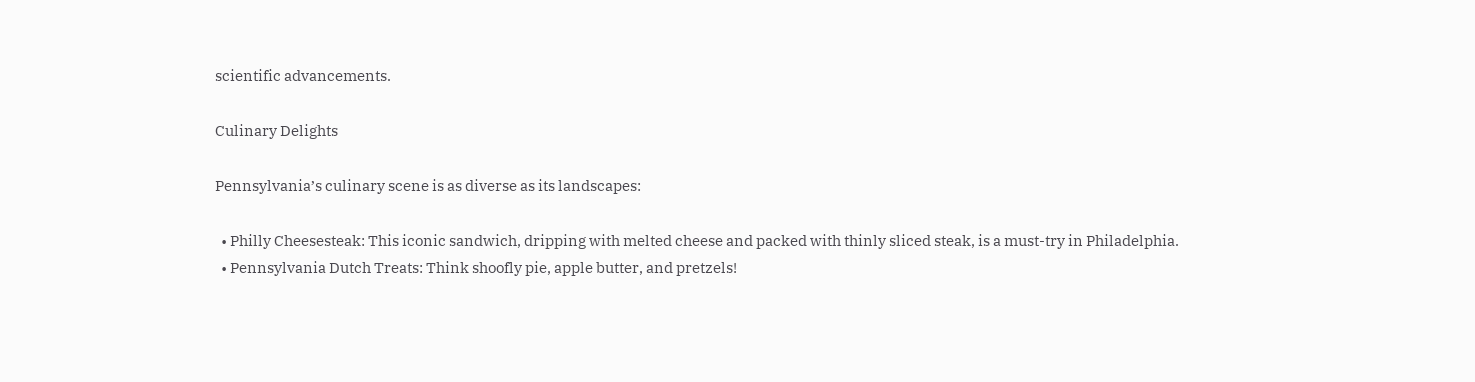scientific advancements.

Culinary Delights

Pennsylvania’s culinary scene is as diverse as its landscapes:

  • Philly Cheesesteak: This iconic sandwich, dripping with melted cheese and packed with thinly sliced steak, is a must-try in Philadelphia.
  • Pennsylvania Dutch Treats: Think shoofly pie, apple butter, and pretzels!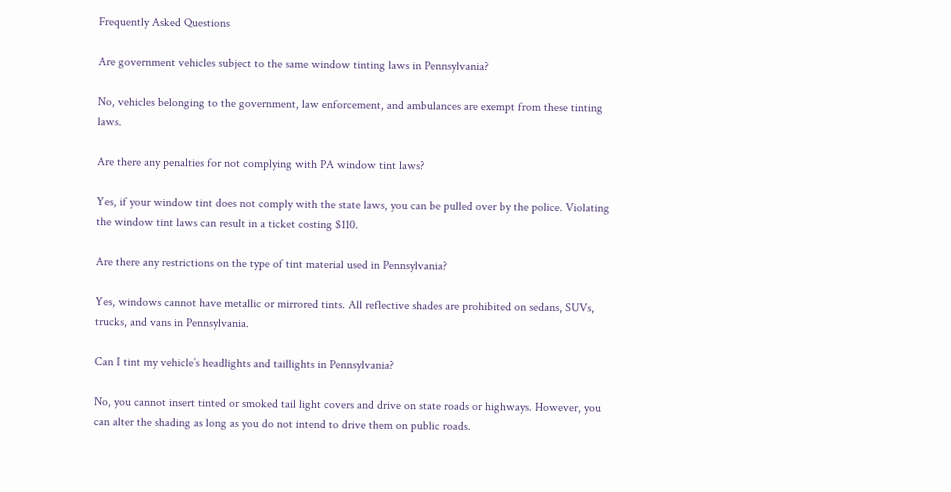Frequently Asked Questions

Are government vehicles subject to the same window tinting laws in Pennsylvania?

No, vehicles belonging to the government, law enforcement, and ambulances are exempt from these tinting laws.

Are there any penalties for not complying with PA window tint laws?

Yes, if your window tint does not comply with the state laws, you can be pulled over by the police. Violating the window tint laws can result in a ticket costing $110.

Are there any restrictions on the type of tint material used in Pennsylvania?

Yes, windows cannot have metallic or mirrored tints. All reflective shades are prohibited on sedans, SUVs, trucks, and vans in Pennsylvania.

Can I tint my vehicle’s headlights and taillights in Pennsylvania?

No, you cannot insert tinted or smoked tail light covers and drive on state roads or highways. However, you can alter the shading as long as you do not intend to drive them on public roads.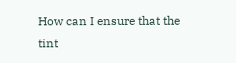How can I ensure that the tint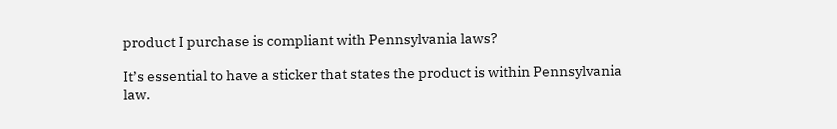product I purchase is compliant with Pennsylvania laws?

It’s essential to have a sticker that states the product is within Pennsylvania law.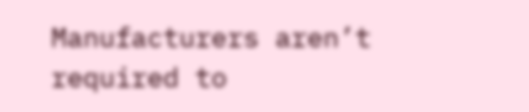Manufacturers aren’t required to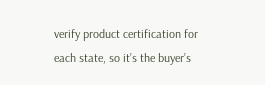verify product certification for each state, so it’s the buyer’s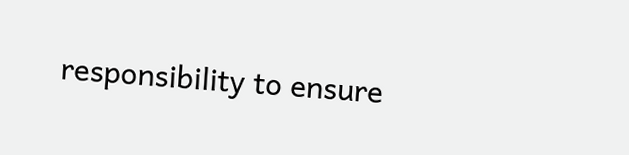responsibility to ensure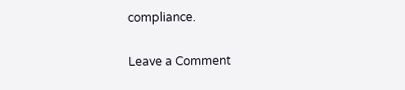compliance.

Leave a Comment